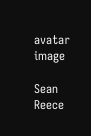avatar image

Sean Reece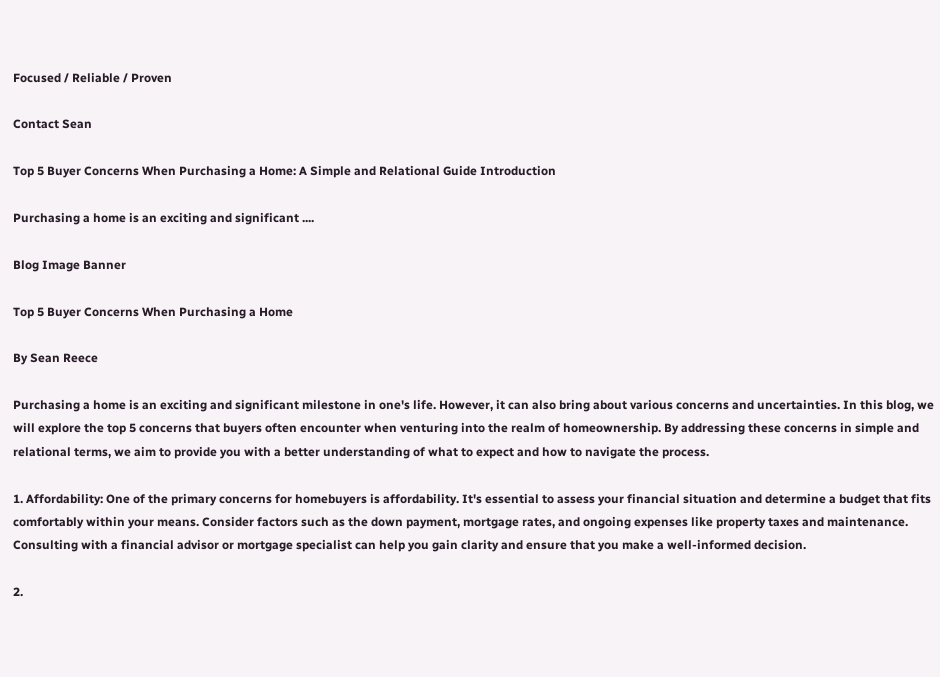Focused / Reliable / Proven

Contact Sean

Top 5 Buyer Concerns When Purchasing a Home: A Simple and Relational Guide Introduction

Purchasing a home is an exciting and significant ....

Blog Image Banner

Top 5 Buyer Concerns When Purchasing a Home

By Sean Reece

Purchasing a home is an exciting and significant milestone in one's life. However, it can also bring about various concerns and uncertainties. In this blog, we will explore the top 5 concerns that buyers often encounter when venturing into the realm of homeownership. By addressing these concerns in simple and relational terms, we aim to provide you with a better understanding of what to expect and how to navigate the process.

1. Affordability: One of the primary concerns for homebuyers is affordability. It's essential to assess your financial situation and determine a budget that fits comfortably within your means. Consider factors such as the down payment, mortgage rates, and ongoing expenses like property taxes and maintenance. Consulting with a financial advisor or mortgage specialist can help you gain clarity and ensure that you make a well-informed decision.

2.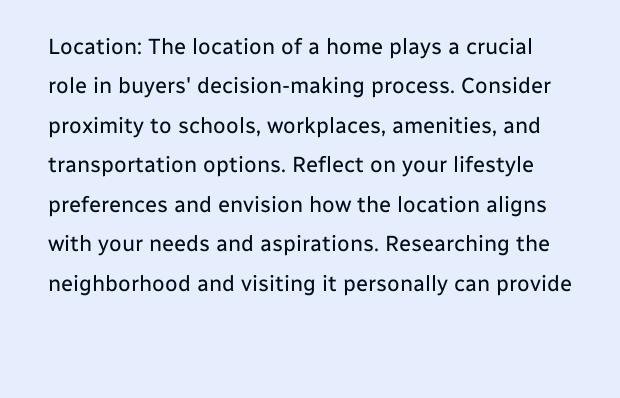Location: The location of a home plays a crucial role in buyers' decision-making process. Consider proximity to schools, workplaces, amenities, and transportation options. Reflect on your lifestyle preferences and envision how the location aligns with your needs and aspirations. Researching the neighborhood and visiting it personally can provide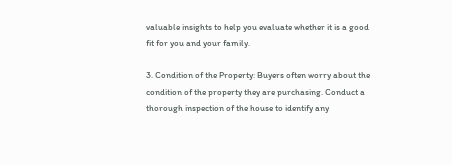valuable insights to help you evaluate whether it is a good fit for you and your family.

3. Condition of the Property: Buyers often worry about the condition of the property they are purchasing. Conduct a thorough inspection of the house to identify any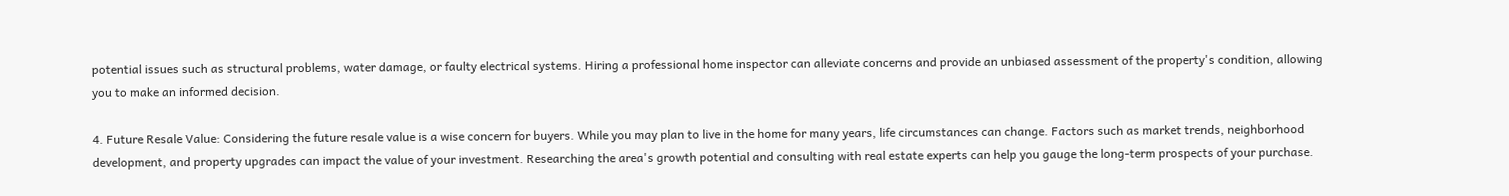potential issues such as structural problems, water damage, or faulty electrical systems. Hiring a professional home inspector can alleviate concerns and provide an unbiased assessment of the property's condition, allowing you to make an informed decision.

4. Future Resale Value: Considering the future resale value is a wise concern for buyers. While you may plan to live in the home for many years, life circumstances can change. Factors such as market trends, neighborhood development, and property upgrades can impact the value of your investment. Researching the area's growth potential and consulting with real estate experts can help you gauge the long-term prospects of your purchase.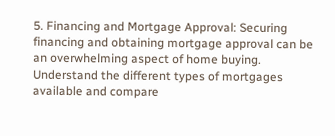5. Financing and Mortgage Approval: Securing financing and obtaining mortgage approval can be an overwhelming aspect of home buying. Understand the different types of mortgages available and compare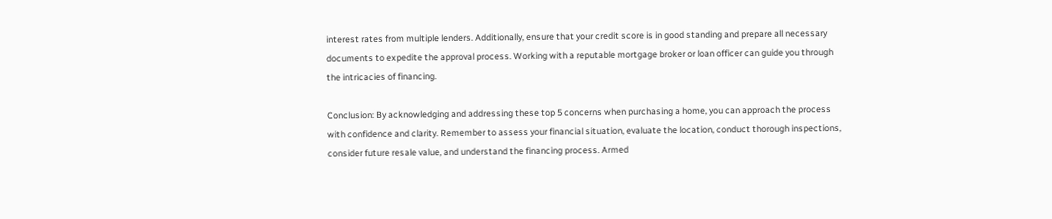interest rates from multiple lenders. Additionally, ensure that your credit score is in good standing and prepare all necessary documents to expedite the approval process. Working with a reputable mortgage broker or loan officer can guide you through the intricacies of financing.

Conclusion: By acknowledging and addressing these top 5 concerns when purchasing a home, you can approach the process with confidence and clarity. Remember to assess your financial situation, evaluate the location, conduct thorough inspections, consider future resale value, and understand the financing process. Armed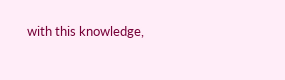with this knowledge,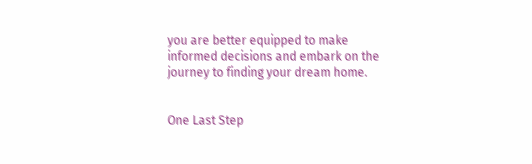you are better equipped to make informed decisions and embark on the journey to finding your dream home.


One Last Step